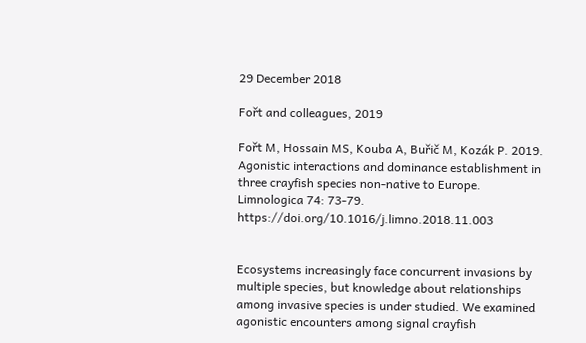29 December 2018

Fořt and colleagues, 2019

Fořt M, Hossain MS, Kouba A, Buřič M, Kozák P. 2019. Agonistic interactions and dominance establishment in three crayfish species non-native to Europe. Limnologica 74: 73-79. https://doi.org/10.1016/j.limno.2018.11.003


Ecosystems increasingly face concurrent invasions by multiple species, but knowledge about relationships among invasive species is under studied. We examined agonistic encounters among signal crayfish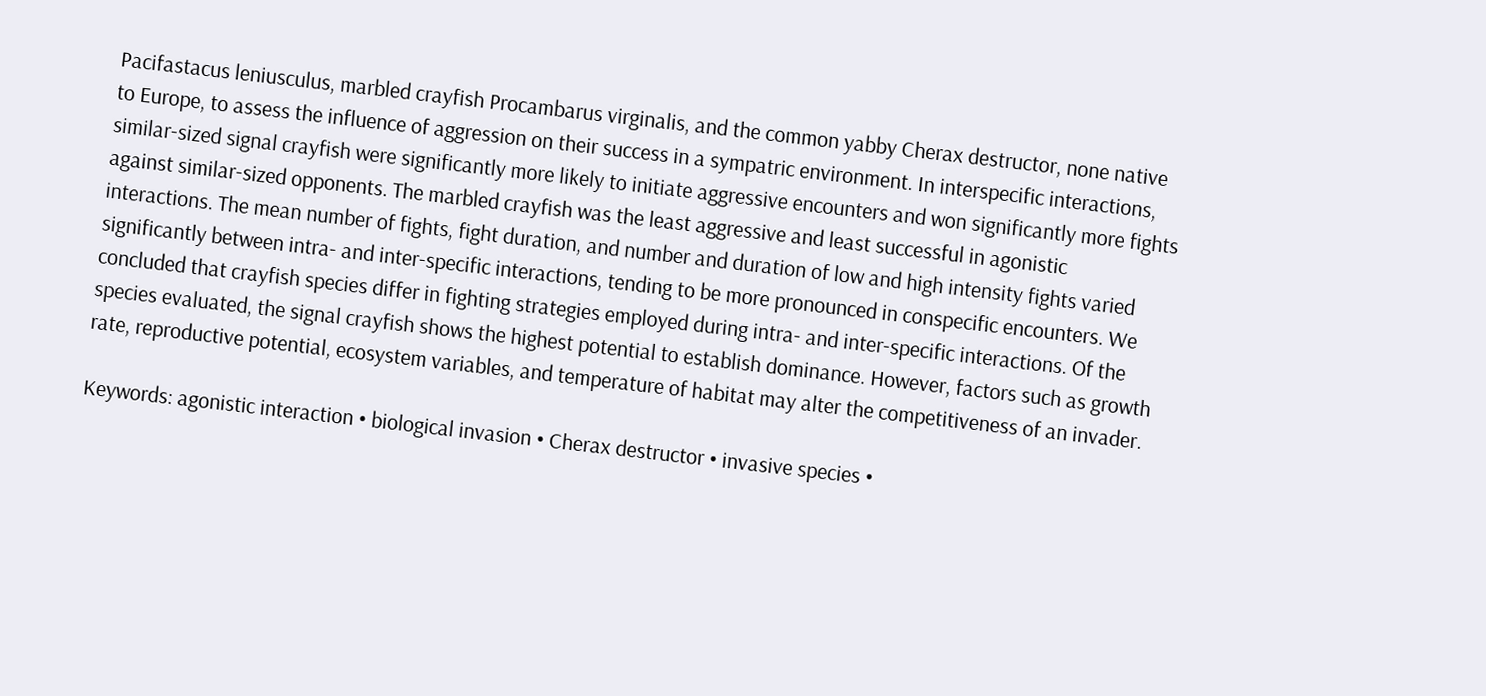Pacifastacus leniusculus, marbled crayfish Procambarus virginalis, and the common yabby Cherax destructor, none native to Europe, to assess the influence of aggression on their success in a sympatric environment. In interspecific interactions, similar-sized signal crayfish were significantly more likely to initiate aggressive encounters and won significantly more fights against similar-sized opponents. The marbled crayfish was the least aggressive and least successful in agonistic interactions. The mean number of fights, fight duration, and number and duration of low and high intensity fights varied significantly between intra- and inter-specific interactions, tending to be more pronounced in conspecific encounters. We concluded that crayfish species differ in fighting strategies employed during intra- and inter-specific interactions. Of the species evaluated, the signal crayfish shows the highest potential to establish dominance. However, factors such as growth rate, reproductive potential, ecosystem variables, and temperature of habitat may alter the competitiveness of an invader.

Keywords: agonistic interaction • biological invasion • Cherax destructor • invasive species •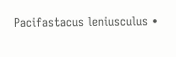Pacifastacus leniusculus •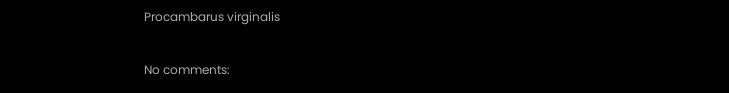Procambarus virginalis

No comments: